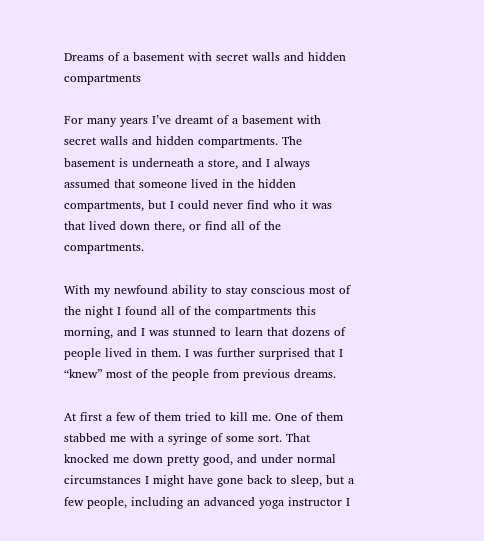Dreams of a basement with secret walls and hidden compartments

For many years I’ve dreamt of a basement with secret walls and hidden compartments. The basement is underneath a store, and I always assumed that someone lived in the hidden compartments, but I could never find who it was that lived down there, or find all of the compartments.

With my newfound ability to stay conscious most of the night I found all of the compartments this morning, and I was stunned to learn that dozens of people lived in them. I was further surprised that I “knew” most of the people from previous dreams.

At first a few of them tried to kill me. One of them stabbed me with a syringe of some sort. That knocked me down pretty good, and under normal circumstances I might have gone back to sleep, but a few people, including an advanced yoga instructor I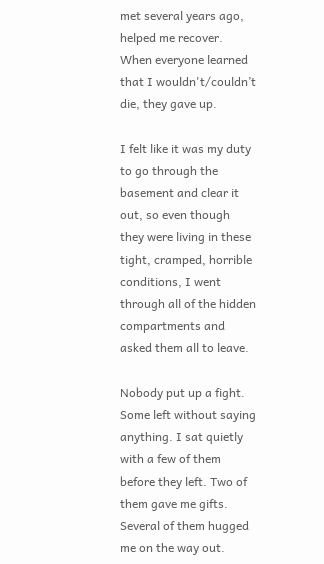met several years ago, helped me recover. When everyone learned that I wouldn't/couldn’t die, they gave up.

I felt like it was my duty to go through the basement and clear it out, so even though they were living in these tight, cramped, horrible conditions, I went through all of the hidden compartments and asked them all to leave.

Nobody put up a fight. Some left without saying anything. I sat quietly with a few of them before they left. Two of them gave me gifts. Several of them hugged me on the way out.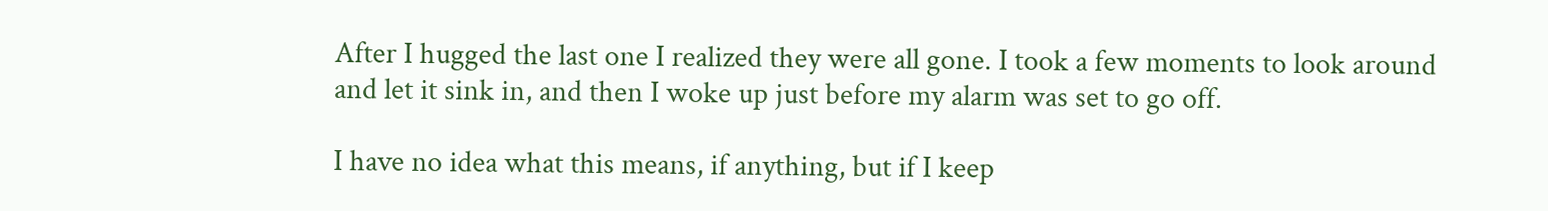After I hugged the last one I realized they were all gone. I took a few moments to look around and let it sink in, and then I woke up just before my alarm was set to go off.

I have no idea what this means, if anything, but if I keep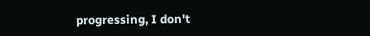progressing, I don't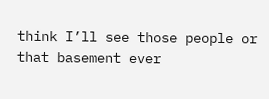think I’ll see those people or that basement ever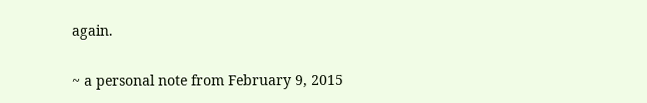again.

~ a personal note from February 9, 2015